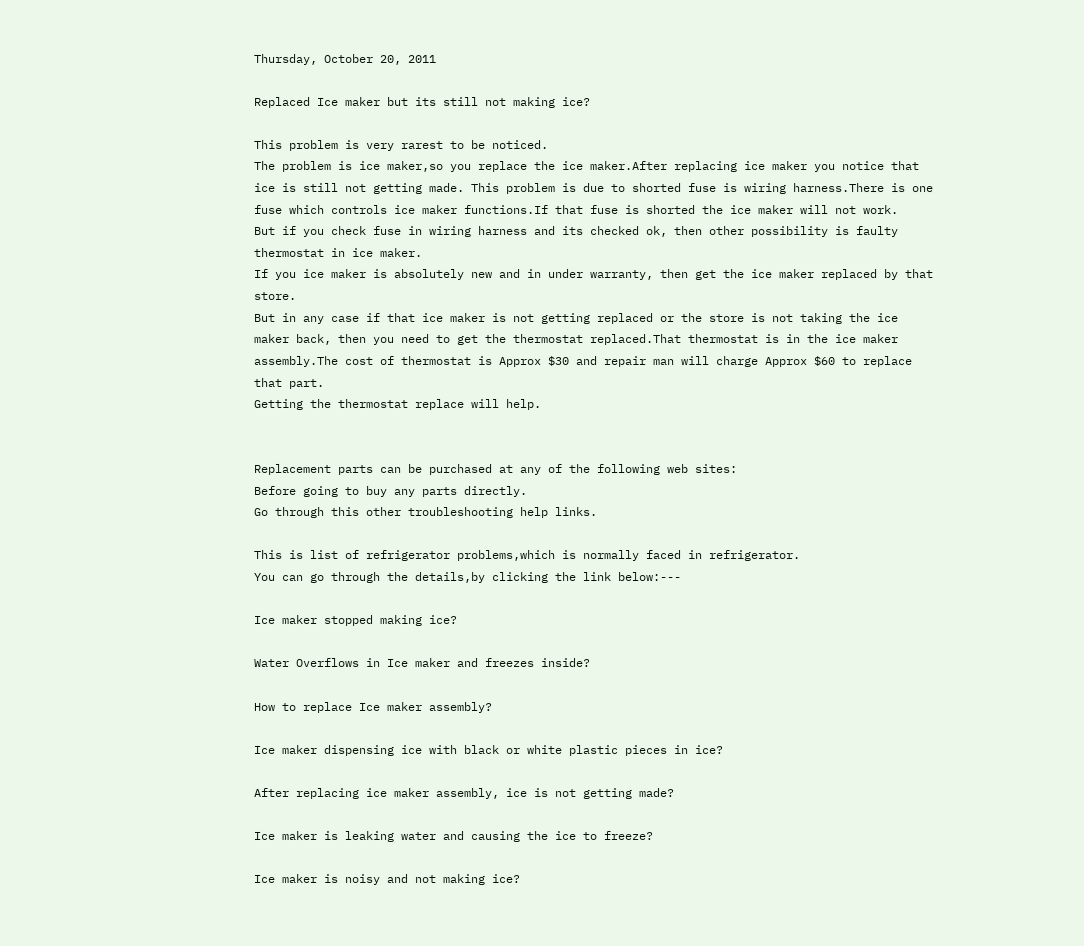Thursday, October 20, 2011

Replaced Ice maker but its still not making ice?

This problem is very rarest to be noticed.
The problem is ice maker,so you replace the ice maker.After replacing ice maker you notice that ice is still not getting made. This problem is due to shorted fuse is wiring harness.There is one fuse which controls ice maker functions.If that fuse is shorted the ice maker will not work.
But if you check fuse in wiring harness and its checked ok, then other possibility is faulty thermostat in ice maker.
If you ice maker is absolutely new and in under warranty, then get the ice maker replaced by that store.
But in any case if that ice maker is not getting replaced or the store is not taking the ice maker back, then you need to get the thermostat replaced.That thermostat is in the ice maker assembly.The cost of thermostat is Approx $30 and repair man will charge Approx $60 to replace that part.
Getting the thermostat replace will help.


Replacement parts can be purchased at any of the following web sites:
Before going to buy any parts directly.
Go through this other troubleshooting help links.

This is list of refrigerator problems,which is normally faced in refrigerator.
You can go through the details,by clicking the link below:---

Ice maker stopped making ice?

Water Overflows in Ice maker and freezes inside?

How to replace Ice maker assembly?

Ice maker dispensing ice with black or white plastic pieces in ice?

After replacing ice maker assembly, ice is not getting made?

Ice maker is leaking water and causing the ice to freeze?

Ice maker is noisy and not making ice?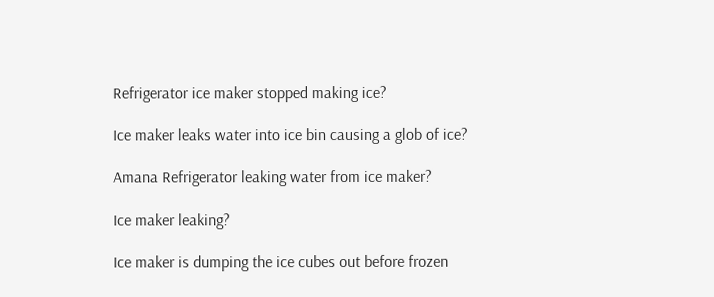Refrigerator ice maker stopped making ice?

Ice maker leaks water into ice bin causing a glob of ice?

Amana Refrigerator leaking water from ice maker?

Ice maker leaking?

Ice maker is dumping the ice cubes out before frozen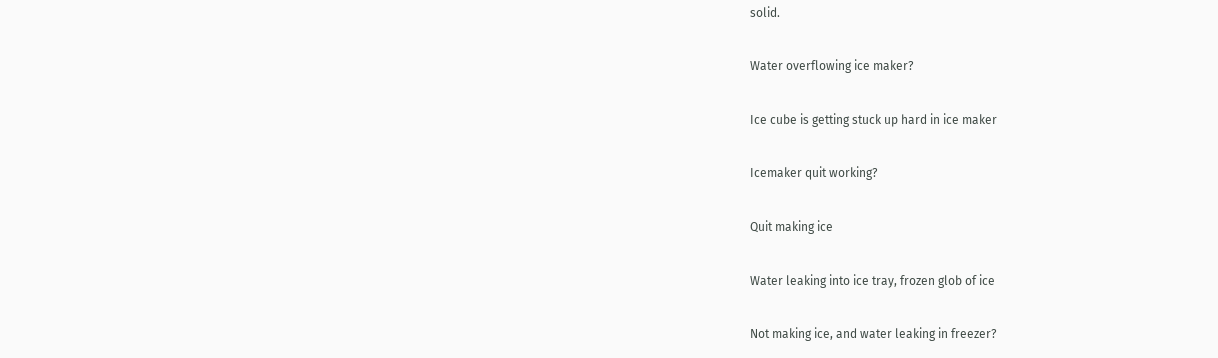solid.

Water overflowing ice maker?

Ice cube is getting stuck up hard in ice maker

Icemaker quit working?

Quit making ice

Water leaking into ice tray, frozen glob of ice

Not making ice, and water leaking in freezer?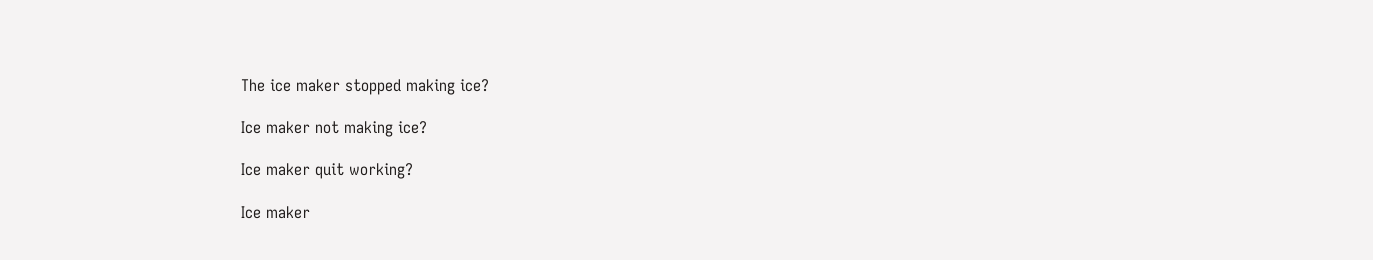The ice maker stopped making ice?

Ice maker not making ice?

Ice maker quit working?

Ice maker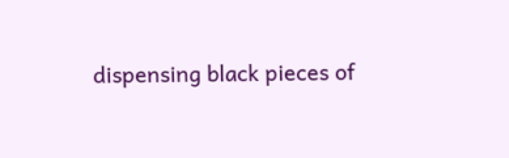dispensing black pieces of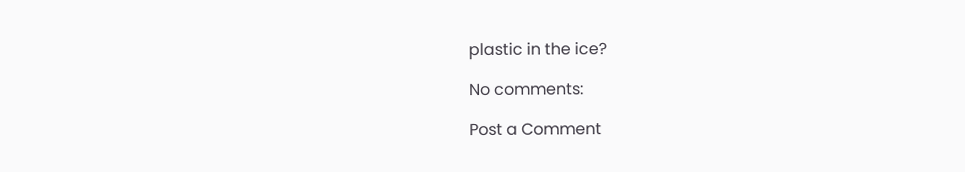plastic in the ice?

No comments:

Post a Comment